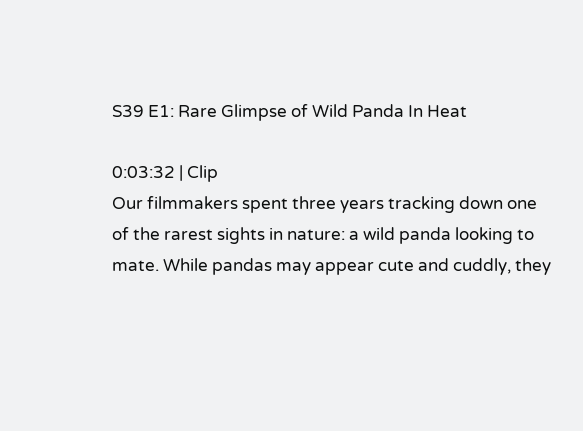S39 E1: Rare Glimpse of Wild Panda In Heat

0:03:32 | Clip
Our filmmakers spent three years tracking down one of the rarest sights in nature: a wild panda looking to mate. While pandas may appear cute and cuddly, they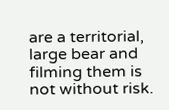are a territorial, large bear and filming them is not without risk.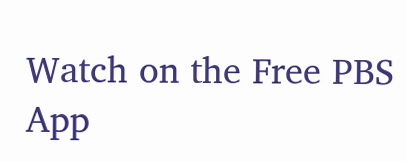Watch on the Free PBS App